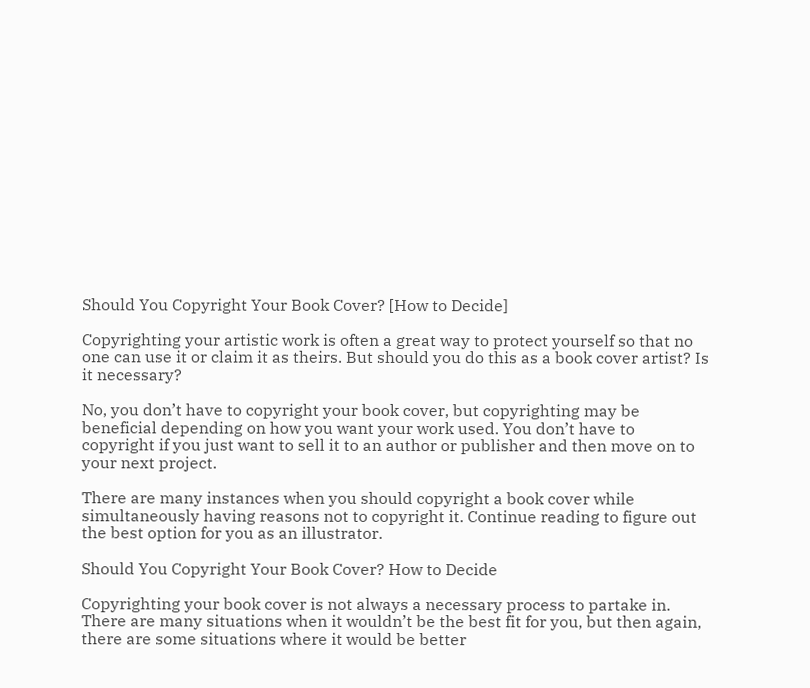Should You Copyright Your Book Cover? [How to Decide]

Copyrighting your artistic work is often a great way to protect yourself so that no one can use it or claim it as theirs. But should you do this as a book cover artist? Is it necessary?

No, you don’t have to copyright your book cover, but copyrighting may be beneficial depending on how you want your work used. You don’t have to copyright if you just want to sell it to an author or publisher and then move on to your next project.

There are many instances when you should copyright a book cover while simultaneously having reasons not to copyright it. Continue reading to figure out the best option for you as an illustrator.

Should You Copyright Your Book Cover? How to Decide

Copyrighting your book cover is not always a necessary process to partake in. There are many situations when it wouldn’t be the best fit for you, but then again, there are some situations where it would be better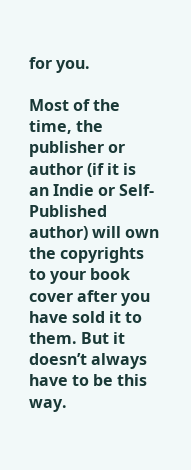for you.

Most of the time, the publisher or author (if it is an Indie or Self-Published author) will own the copyrights to your book cover after you have sold it to them. But it doesn’t always have to be this way.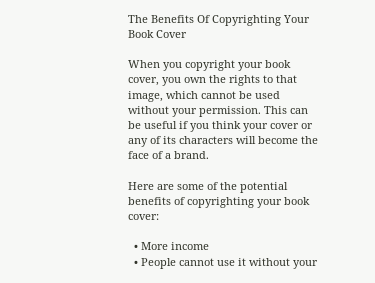The Benefits Of Copyrighting Your Book Cover

When you copyright your book cover, you own the rights to that image, which cannot be used without your permission. This can be useful if you think your cover or any of its characters will become the face of a brand.

Here are some of the potential benefits of copyrighting your book cover:

  • More income
  • People cannot use it without your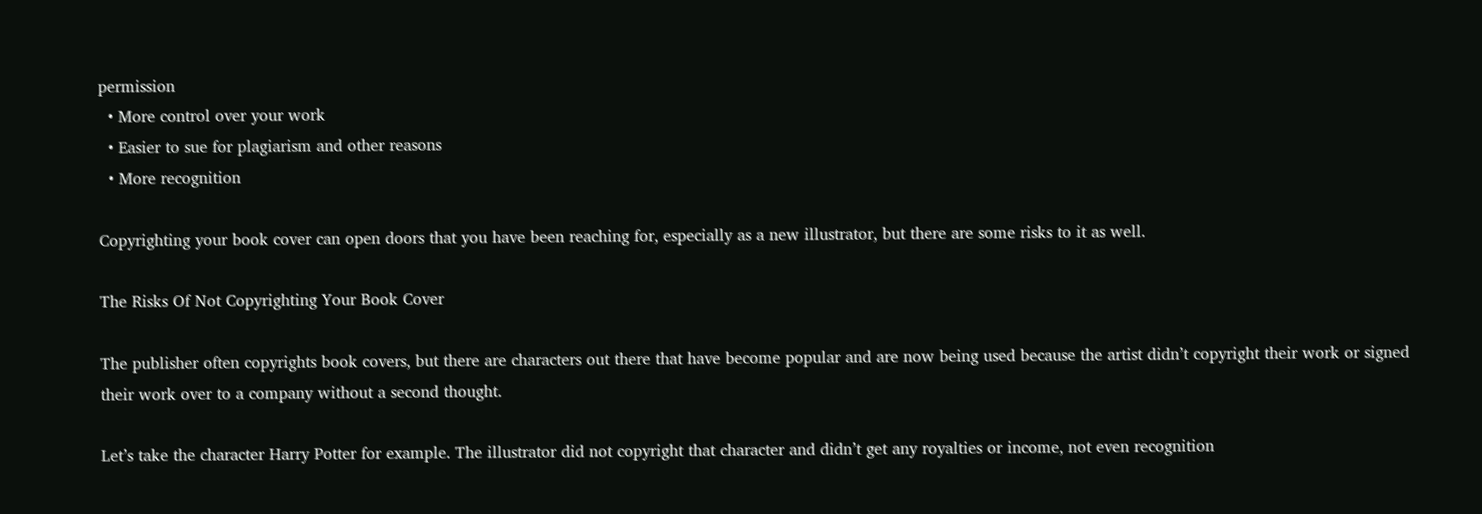permission
  • More control over your work
  • Easier to sue for plagiarism and other reasons
  • More recognition

Copyrighting your book cover can open doors that you have been reaching for, especially as a new illustrator, but there are some risks to it as well.

The Risks Of Not Copyrighting Your Book Cover

The publisher often copyrights book covers, but there are characters out there that have become popular and are now being used because the artist didn’t copyright their work or signed their work over to a company without a second thought.

Let’s take the character Harry Potter for example. The illustrator did not copyright that character and didn’t get any royalties or income, not even recognition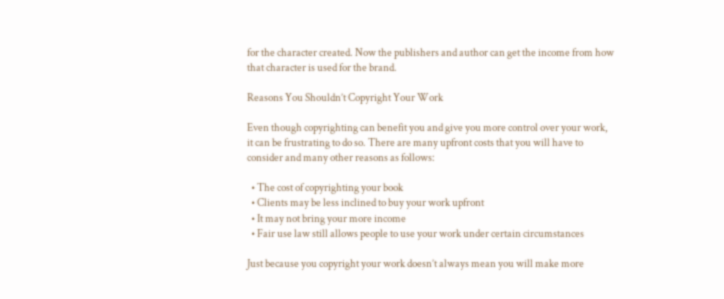for the character created. Now the publishers and author can get the income from how that character is used for the brand.

Reasons You Shouldn’t Copyright Your Work

Even though copyrighting can benefit you and give you more control over your work, it can be frustrating to do so. There are many upfront costs that you will have to consider and many other reasons as follows:

  • The cost of copyrighting your book
  • Clients may be less inclined to buy your work upfront
  • It may not bring your more income
  • Fair use law still allows people to use your work under certain circumstances

Just because you copyright your work doesn’t always mean you will make more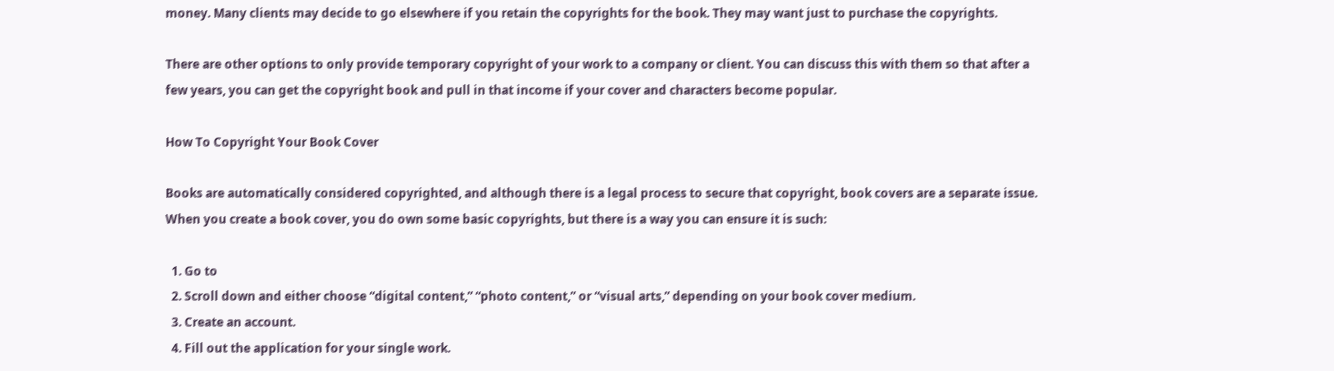money. Many clients may decide to go elsewhere if you retain the copyrights for the book. They may want just to purchase the copyrights.

There are other options to only provide temporary copyright of your work to a company or client. You can discuss this with them so that after a few years, you can get the copyright book and pull in that income if your cover and characters become popular.

How To Copyright Your Book Cover

Books are automatically considered copyrighted, and although there is a legal process to secure that copyright, book covers are a separate issue. When you create a book cover, you do own some basic copyrights, but there is a way you can ensure it is such:

  1. Go to
  2. Scroll down and either choose “digital content,” “photo content,” or “visual arts,” depending on your book cover medium.
  3. Create an account.
  4. Fill out the application for your single work.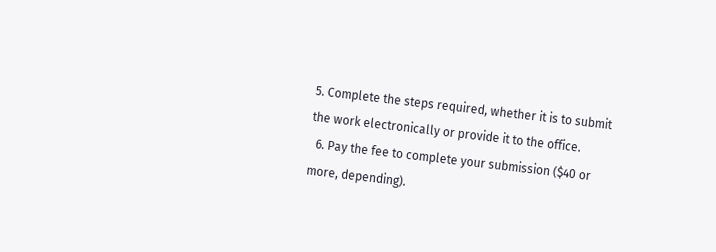5. Complete the steps required, whether it is to submit the work electronically or provide it to the office.
  6. Pay the fee to complete your submission ($40 or more, depending).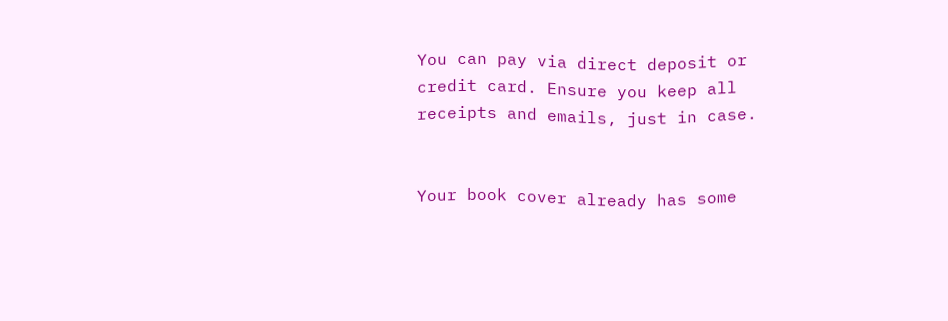You can pay via direct deposit or credit card. Ensure you keep all receipts and emails, just in case.


Your book cover already has some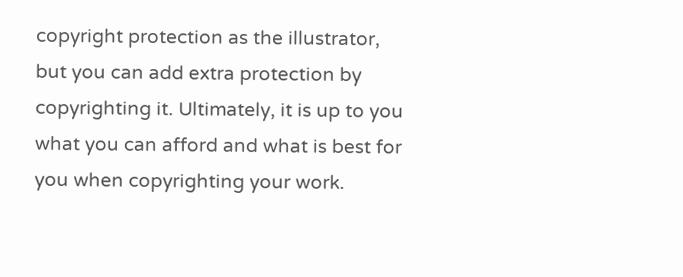copyright protection as the illustrator, but you can add extra protection by copyrighting it. Ultimately, it is up to you what you can afford and what is best for you when copyrighting your work.